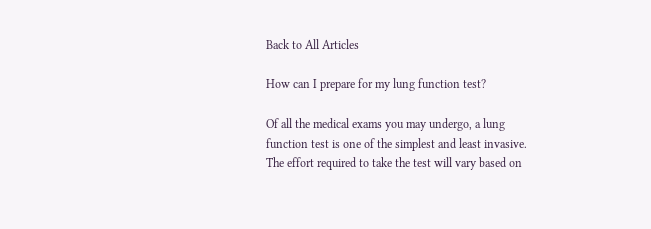Back to All Articles

How can I prepare for my lung function test?

Of all the medical exams you may undergo, a lung function test is one of the simplest and least invasive. The effort required to take the test will vary based on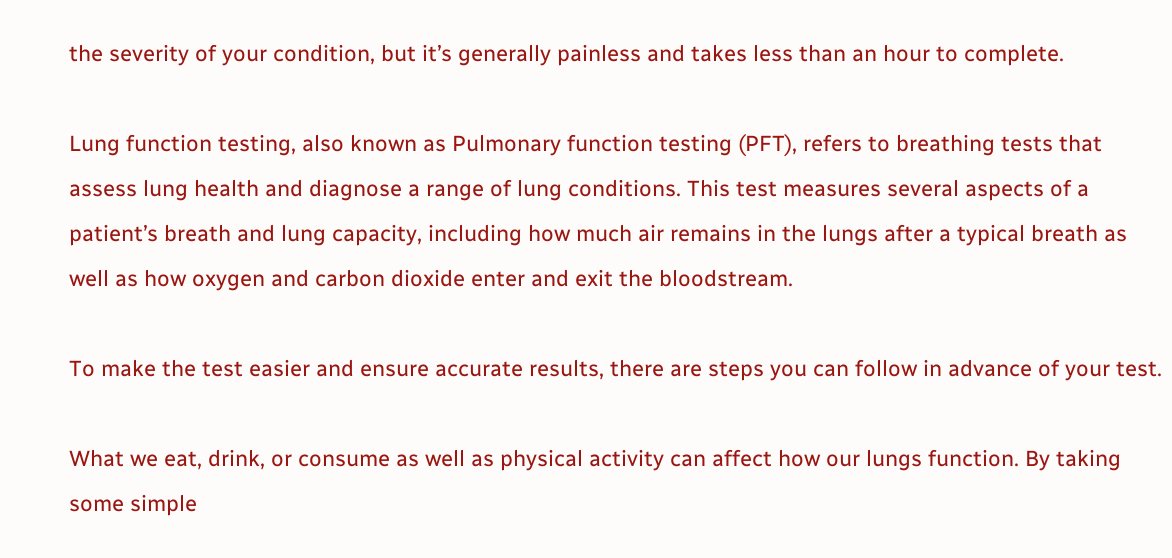the severity of your condition, but it’s generally painless and takes less than an hour to complete.

Lung function testing, also known as Pulmonary function testing (PFT), refers to breathing tests that assess lung health and diagnose a range of lung conditions. This test measures several aspects of a patient’s breath and lung capacity, including how much air remains in the lungs after a typical breath as well as how oxygen and carbon dioxide enter and exit the bloodstream.

To make the test easier and ensure accurate results, there are steps you can follow in advance of your test.

What we eat, drink, or consume as well as physical activity can affect how our lungs function. By taking some simple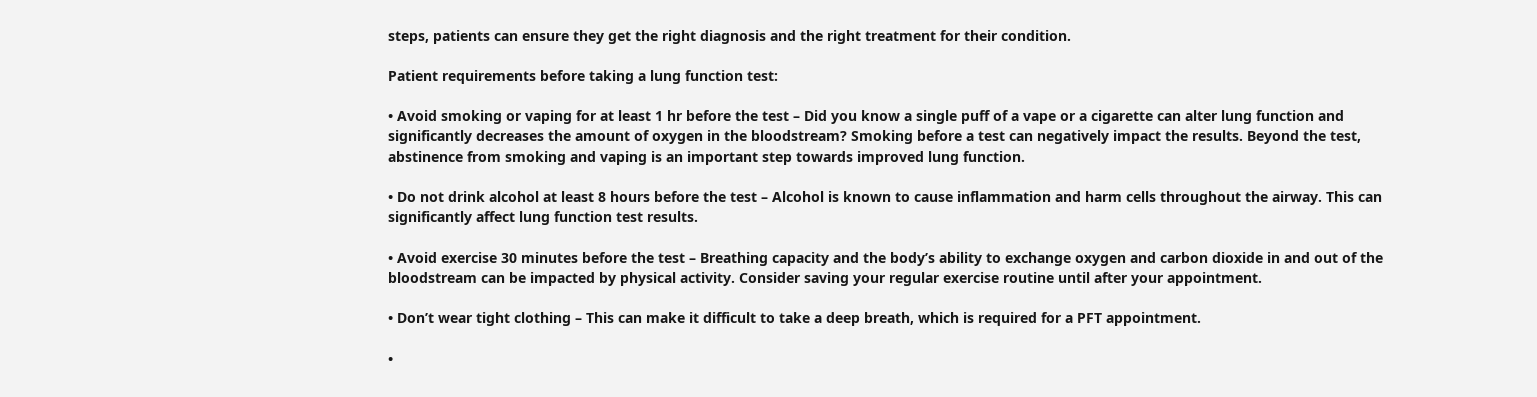steps, patients can ensure they get the right diagnosis and the right treatment for their condition.

Patient requirements before taking a lung function test:

• Avoid smoking or vaping for at least 1 hr before the test – Did you know a single puff of a vape or a cigarette can alter lung function and significantly decreases the amount of oxygen in the bloodstream? Smoking before a test can negatively impact the results. Beyond the test, abstinence from smoking and vaping is an important step towards improved lung function.

• Do not drink alcohol at least 8 hours before the test – Alcohol is known to cause inflammation and harm cells throughout the airway. This can significantly affect lung function test results.

• Avoid exercise 30 minutes before the test – Breathing capacity and the body’s ability to exchange oxygen and carbon dioxide in and out of the bloodstream can be impacted by physical activity. Consider saving your regular exercise routine until after your appointment.

• Don’t wear tight clothing – This can make it difficult to take a deep breath, which is required for a PFT appointment.

•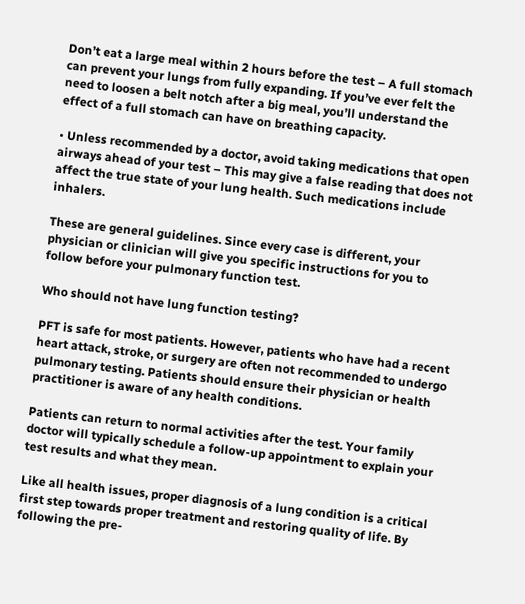Don’t eat a large meal within 2 hours before the test – A full stomach can prevent your lungs from fully expanding. If you’ve ever felt the need to loosen a belt notch after a big meal, you’ll understand the effect of a full stomach can have on breathing capacity.

• Unless recommended by a doctor, avoid taking medications that open airways ahead of your test – This may give a false reading that does not affect the true state of your lung health. Such medications include inhalers.

These are general guidelines. Since every case is different, your physician or clinician will give you specific instructions for you to follow before your pulmonary function test.

Who should not have lung function testing?

PFT is safe for most patients. However, patients who have had a recent heart attack, stroke, or surgery are often not recommended to undergo pulmonary testing. Patients should ensure their physician or health practitioner is aware of any health conditions.

Patients can return to normal activities after the test. Your family doctor will typically schedule a follow-up appointment to explain your test results and what they mean.

Like all health issues, proper diagnosis of a lung condition is a critical first step towards proper treatment and restoring quality of life. By following the pre-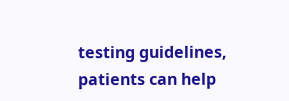testing guidelines, patients can help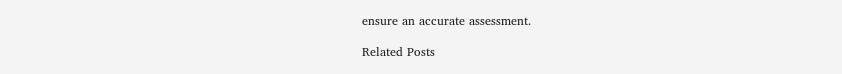ensure an accurate assessment.

Related Posts